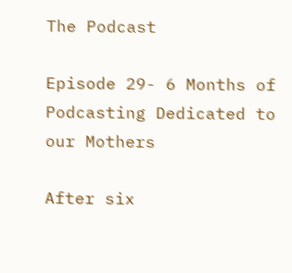The Podcast

Episode 29- 6 Months of Podcasting Dedicated to our Mothers

After six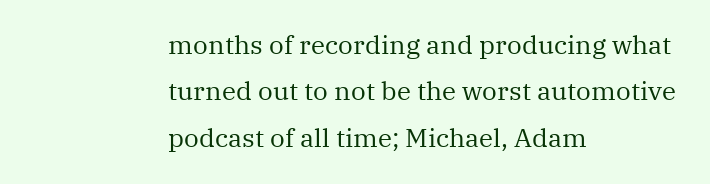months of recording and producing what turned out to not be the worst automotive podcast of all time; Michael, Adam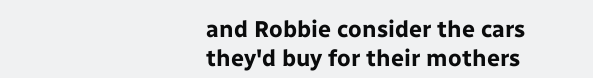and Robbie consider the cars they'd buy for their mothers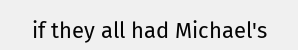if they all had Michael's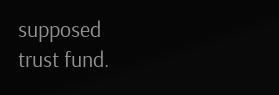supposed trust fund.